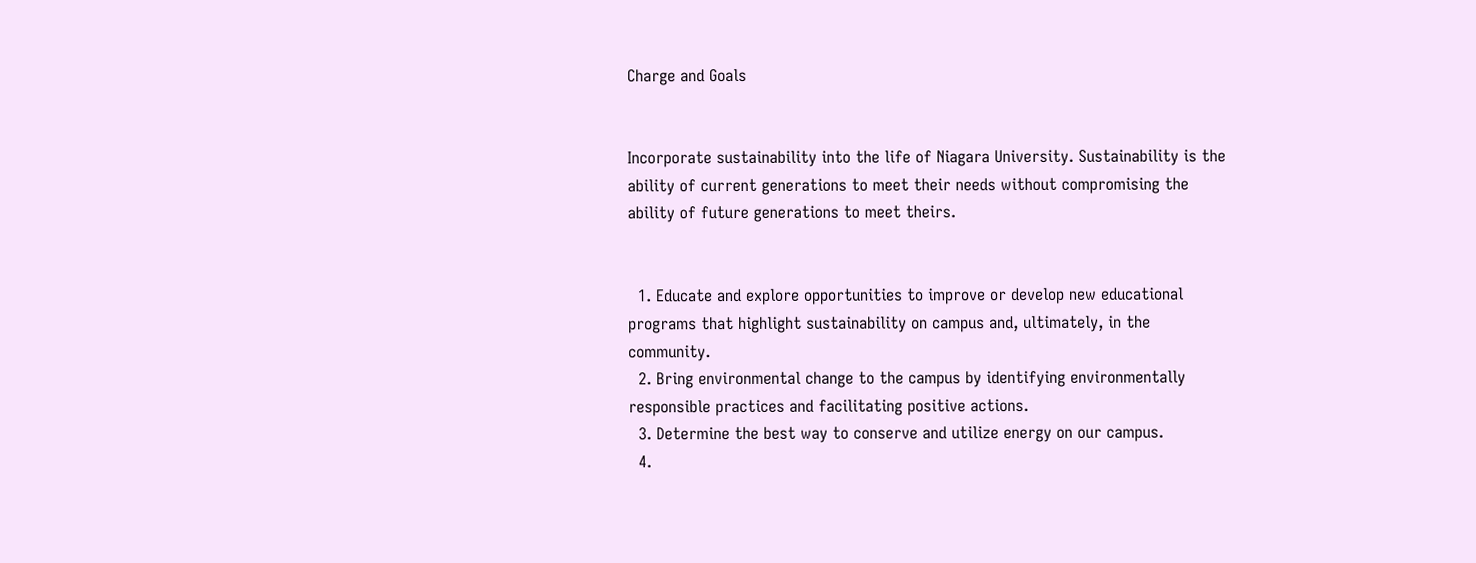Charge and Goals


Incorporate sustainability into the life of Niagara University. Sustainability is the ability of current generations to meet their needs without compromising the ability of future generations to meet theirs.


  1. Educate and explore opportunities to improve or develop new educational programs that highlight sustainability on campus and, ultimately, in the community.
  2. Bring environmental change to the campus by identifying environmentally responsible practices and facilitating positive actions.
  3. Determine the best way to conserve and utilize energy on our campus.
  4.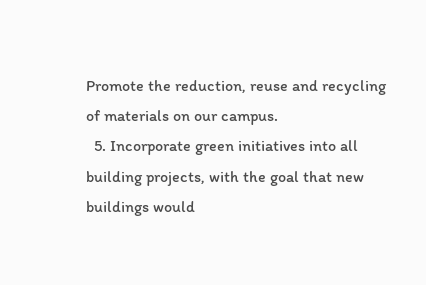Promote the reduction, reuse and recycling of materials on our campus.
  5. Incorporate green initiatives into all building projects, with the goal that new buildings would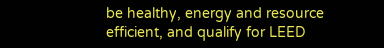be healthy, energy and resource efficient, and qualify for LEED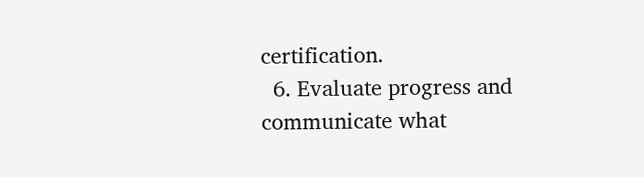certification.
  6. Evaluate progress and communicate what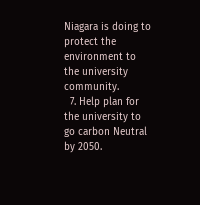Niagara is doing to protect the environment to the university community.
  7. Help plan for the university to go carbon Neutral by 2050.